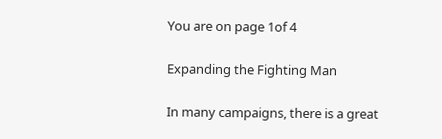You are on page 1of 4

Expanding the Fighting Man

In many campaigns, there is a great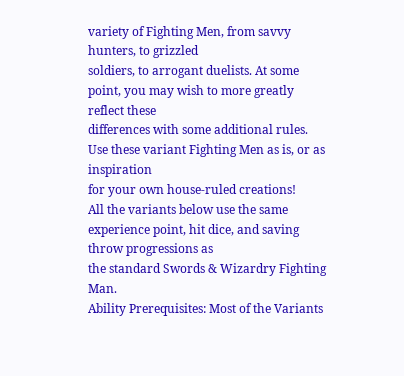variety of Fighting Men, from savvy hunters, to grizzled
soldiers, to arrogant duelists. At some point, you may wish to more greatly reflect these
differences with some additional rules. Use these variant Fighting Men as is, or as inspiration
for your own house-ruled creations!
All the variants below use the same experience point, hit dice, and saving throw progressions as
the standard Swords & Wizardry Fighting Man.
Ability Prerequisites: Most of the Variants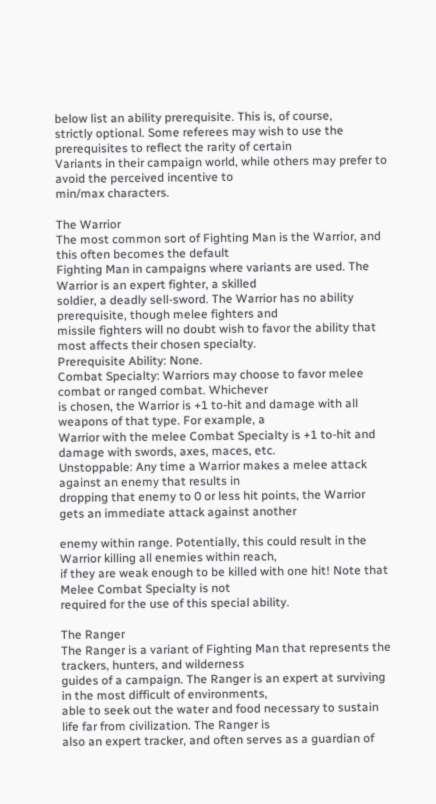below list an ability prerequisite. This is, of course,
strictly optional. Some referees may wish to use the prerequisites to reflect the rarity of certain
Variants in their campaign world, while others may prefer to avoid the perceived incentive to
min/max characters.

The Warrior
The most common sort of Fighting Man is the Warrior, and this often becomes the default
Fighting Man in campaigns where variants are used. The Warrior is an expert fighter, a skilled
soldier, a deadly sell-sword. The Warrior has no ability prerequisite, though melee fighters and
missile fighters will no doubt wish to favor the ability that most affects their chosen specialty.
Prerequisite Ability: None.
Combat Specialty: Warriors may choose to favor melee combat or ranged combat. Whichever
is chosen, the Warrior is +1 to-hit and damage with all weapons of that type. For example, a
Warrior with the melee Combat Specialty is +1 to-hit and damage with swords, axes, maces, etc.
Unstoppable: Any time a Warrior makes a melee attack against an enemy that results in
dropping that enemy to 0 or less hit points, the Warrior gets an immediate attack against another

enemy within range. Potentially, this could result in the Warrior killing all enemies within reach,
if they are weak enough to be killed with one hit! Note that Melee Combat Specialty is not
required for the use of this special ability.

The Ranger
The Ranger is a variant of Fighting Man that represents the trackers, hunters, and wilderness
guides of a campaign. The Ranger is an expert at surviving in the most difficult of environments,
able to seek out the water and food necessary to sustain life far from civilization. The Ranger is
also an expert tracker, and often serves as a guardian of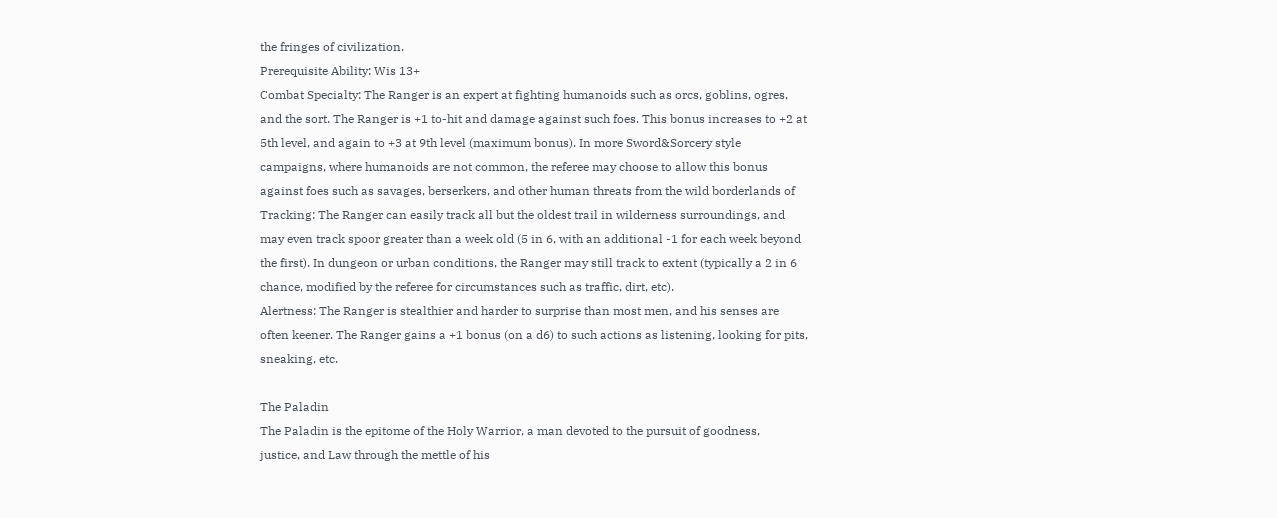the fringes of civilization.
Prerequisite Ability: Wis 13+
Combat Specialty: The Ranger is an expert at fighting humanoids such as orcs, goblins, ogres,
and the sort. The Ranger is +1 to-hit and damage against such foes. This bonus increases to +2 at
5th level, and again to +3 at 9th level (maximum bonus). In more Sword&Sorcery style
campaigns, where humanoids are not common, the referee may choose to allow this bonus
against foes such as savages, berserkers, and other human threats from the wild borderlands of
Tracking: The Ranger can easily track all but the oldest trail in wilderness surroundings, and
may even track spoor greater than a week old (5 in 6, with an additional -1 for each week beyond
the first). In dungeon or urban conditions, the Ranger may still track to extent (typically a 2 in 6
chance, modified by the referee for circumstances such as traffic, dirt, etc).
Alertness: The Ranger is stealthier and harder to surprise than most men, and his senses are
often keener. The Ranger gains a +1 bonus (on a d6) to such actions as listening, looking for pits,
sneaking, etc.

The Paladin
The Paladin is the epitome of the Holy Warrior, a man devoted to the pursuit of goodness,
justice, and Law through the mettle of his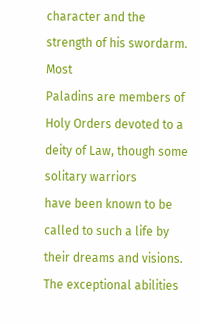character and the strength of his swordarm. Most
Paladins are members of Holy Orders devoted to a deity of Law, though some solitary warriors
have been known to be called to such a life by their dreams and visions. The exceptional abilities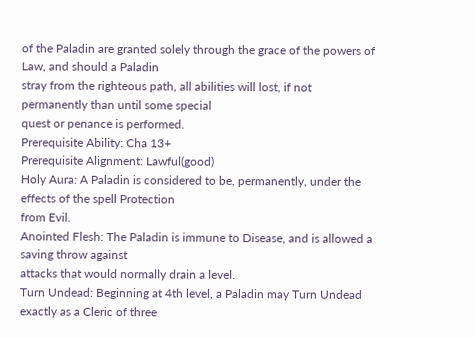of the Paladin are granted solely through the grace of the powers of Law, and should a Paladin
stray from the righteous path, all abilities will lost, if not permanently than until some special
quest or penance is performed.
Prerequisite Ability: Cha 13+
Prerequisite Alignment: Lawful(good)
Holy Aura: A Paladin is considered to be, permanently, under the effects of the spell Protection
from Evil.
Anointed Flesh: The Paladin is immune to Disease, and is allowed a saving throw against
attacks that would normally drain a level.
Turn Undead: Beginning at 4th level, a Paladin may Turn Undead exactly as a Cleric of three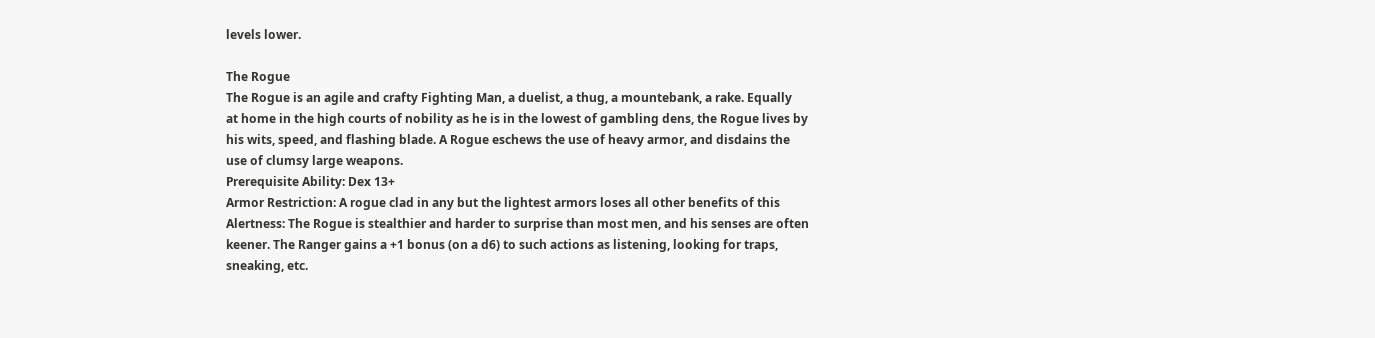levels lower.

The Rogue
The Rogue is an agile and crafty Fighting Man, a duelist, a thug, a mountebank, a rake. Equally
at home in the high courts of nobility as he is in the lowest of gambling dens, the Rogue lives by
his wits, speed, and flashing blade. A Rogue eschews the use of heavy armor, and disdains the
use of clumsy large weapons.
Prerequisite Ability: Dex 13+
Armor Restriction: A rogue clad in any but the lightest armors loses all other benefits of this
Alertness: The Rogue is stealthier and harder to surprise than most men, and his senses are often
keener. The Ranger gains a +1 bonus (on a d6) to such actions as listening, looking for traps,
sneaking, etc.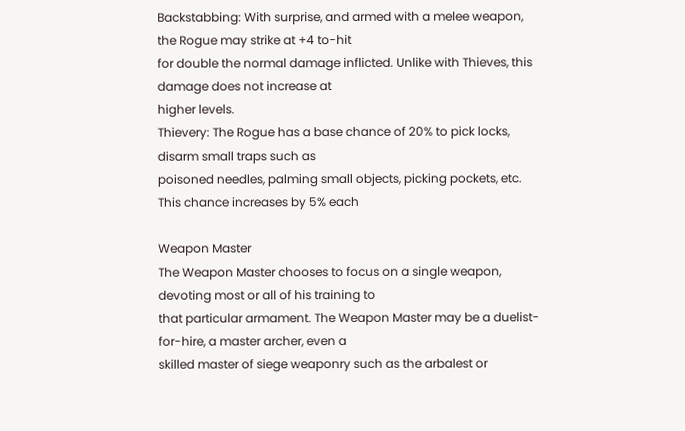Backstabbing: With surprise, and armed with a melee weapon, the Rogue may strike at +4 to-hit
for double the normal damage inflicted. Unlike with Thieves, this damage does not increase at
higher levels.
Thievery: The Rogue has a base chance of 20% to pick locks, disarm small traps such as
poisoned needles, palming small objects, picking pockets, etc. This chance increases by 5% each

Weapon Master
The Weapon Master chooses to focus on a single weapon, devoting most or all of his training to
that particular armament. The Weapon Master may be a duelist-for-hire, a master archer, even a
skilled master of siege weaponry such as the arbalest or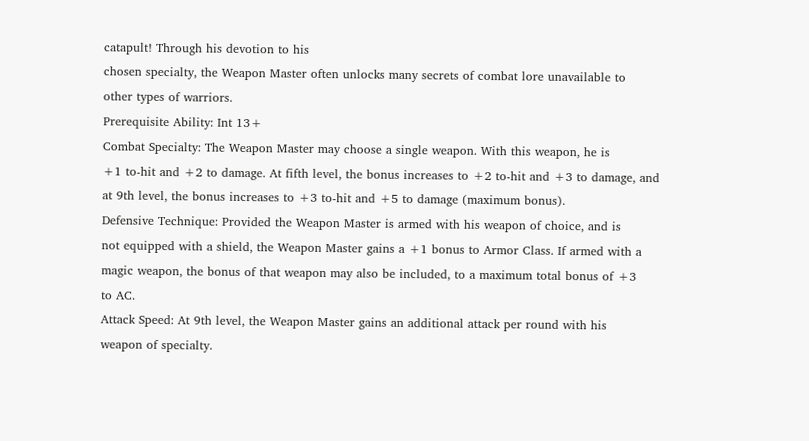catapult! Through his devotion to his
chosen specialty, the Weapon Master often unlocks many secrets of combat lore unavailable to
other types of warriors.
Prerequisite Ability: Int 13+
Combat Specialty: The Weapon Master may choose a single weapon. With this weapon, he is
+1 to-hit and +2 to damage. At fifth level, the bonus increases to +2 to-hit and +3 to damage, and
at 9th level, the bonus increases to +3 to-hit and +5 to damage (maximum bonus).
Defensive Technique: Provided the Weapon Master is armed with his weapon of choice, and is
not equipped with a shield, the Weapon Master gains a +1 bonus to Armor Class. If armed with a
magic weapon, the bonus of that weapon may also be included, to a maximum total bonus of +3
to AC.
Attack Speed: At 9th level, the Weapon Master gains an additional attack per round with his
weapon of specialty.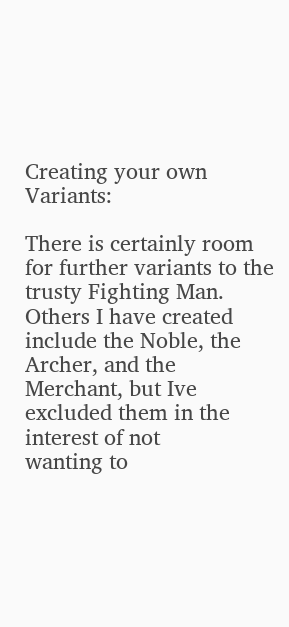Creating your own Variants:

There is certainly room for further variants to the trusty Fighting Man. Others I have created
include the Noble, the Archer, and the Merchant, but Ive excluded them in the interest of not
wanting to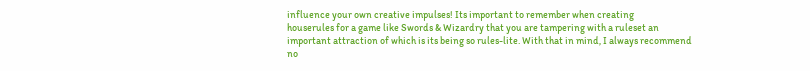influence your own creative impulses! Its important to remember when creating
houserules for a game like Swords & Wizardry that you are tampering with a ruleset an
important attraction of which is its being so rules-lite. With that in mind, I always recommend
no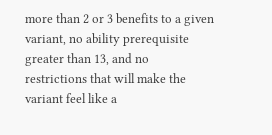more than 2 or 3 benefits to a given variant, no ability prerequisite greater than 13, and no
restrictions that will make the variant feel like a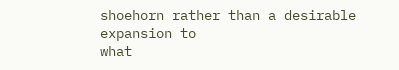shoehorn rather than a desirable expansion to
what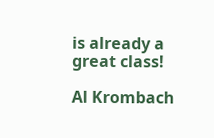is already a great class!

Al Krombach